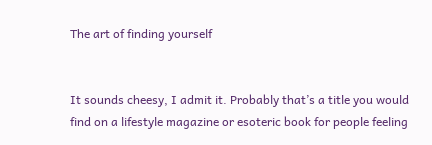The art of finding yourself


It sounds cheesy, I admit it. Probably that’s a title you would find on a lifestyle magazine or esoteric book for people feeling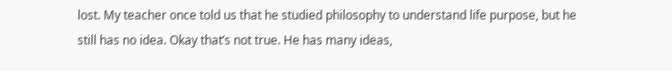lost. My teacher once told us that he studied philosophy to understand life purpose, but he still has no idea. Okay that’s not true. He has many ideas,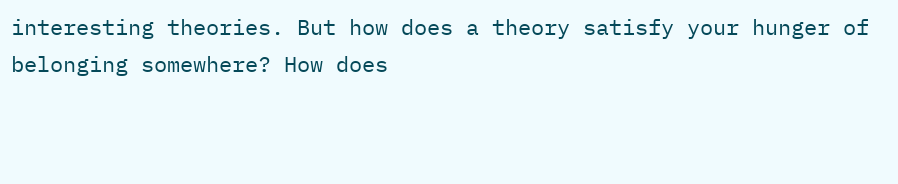interesting theories. But how does a theory satisfy your hunger of belonging somewhere? How does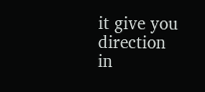it give you direction in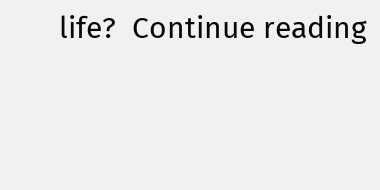life?  Continue reading